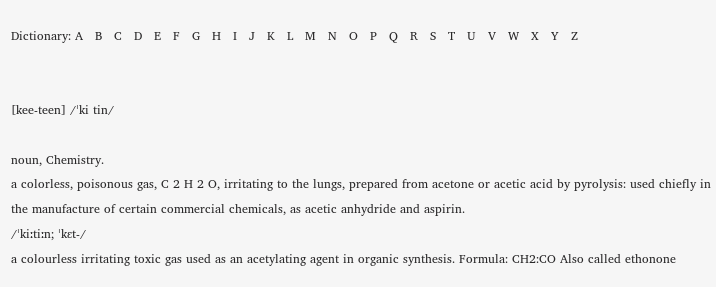Dictionary: A   B   C   D   E   F   G   H   I   J   K   L   M   N   O   P   Q   R   S   T   U   V   W   X   Y   Z


[kee-teen] /ˈki tin/

noun, Chemistry.
a colorless, poisonous gas, C 2 H 2 O, irritating to the lungs, prepared from acetone or acetic acid by pyrolysis: used chiefly in the manufacture of certain commercial chemicals, as acetic anhydride and aspirin.
/ˈkiːtiːn; ˈkɛt-/
a colourless irritating toxic gas used as an acetylating agent in organic synthesis. Formula: CH2:CO Also called ethonone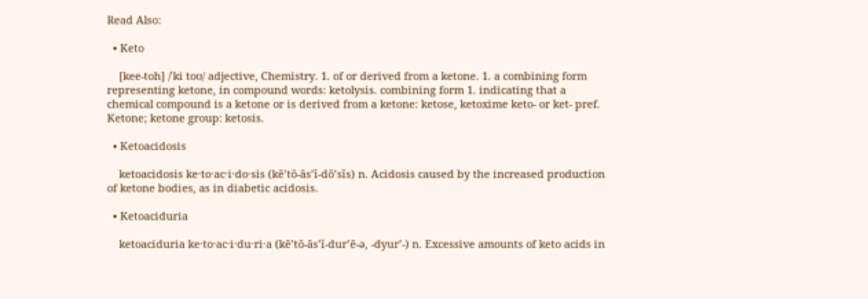Read Also:

  • Keto

    [kee-toh] /ˈki toʊ/ adjective, Chemistry. 1. of or derived from a ketone. 1. a combining form representing ketone, in compound words: ketolysis. combining form 1. indicating that a chemical compound is a ketone or is derived from a ketone: ketose, ketoxime keto- or ket- pref. Ketone; ketone group: ketosis.

  • Ketoacidosis

    ketoacidosis ke·to·ac·i·do·sis (kē’tō-ās’ĭ-dō’sĭs) n. Acidosis caused by the increased production of ketone bodies, as in diabetic acidosis.

  • Ketoaciduria

    ketoaciduria ke·to·ac·i·du·ri·a (kē’tō-ās’ĭ-dur’ē-ə, -dyur’-) n. Excessive amounts of keto acids in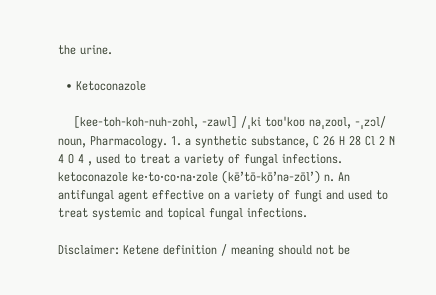the urine.

  • Ketoconazole

    [kee-toh-koh-nuh-zohl, -zawl] /ˌki toʊˈkoʊ nəˌzoʊl, -ˌzɔl/ noun, Pharmacology. 1. a synthetic substance, C 26 H 28 Cl 2 N 4 O 4 , used to treat a variety of fungal infections. ketoconazole ke·to·co·na·zole (kē’tō-kō’nə-zōl’) n. An antifungal agent effective on a variety of fungi and used to treat systemic and topical fungal infections.

Disclaimer: Ketene definition / meaning should not be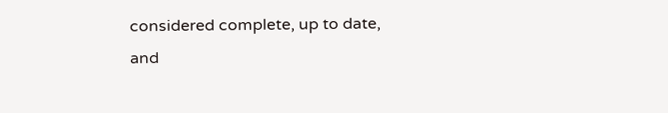considered complete, up to date, and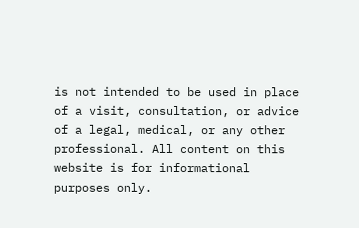is not intended to be used in place of a visit, consultation, or advice of a legal, medical, or any other professional. All content on this website is for informational purposes only.